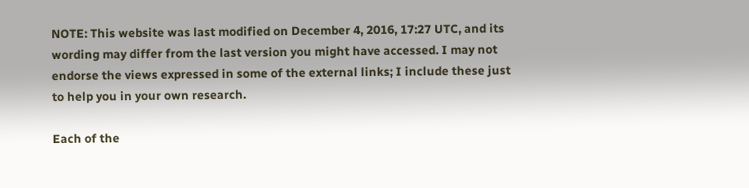NOTE: This website was last modified on December 4, 2016, 17:27 UTC, and its wording may differ from the last version you might have accessed. I may not endorse the views expressed in some of the external links; I include these just to help you in your own research.

Each of the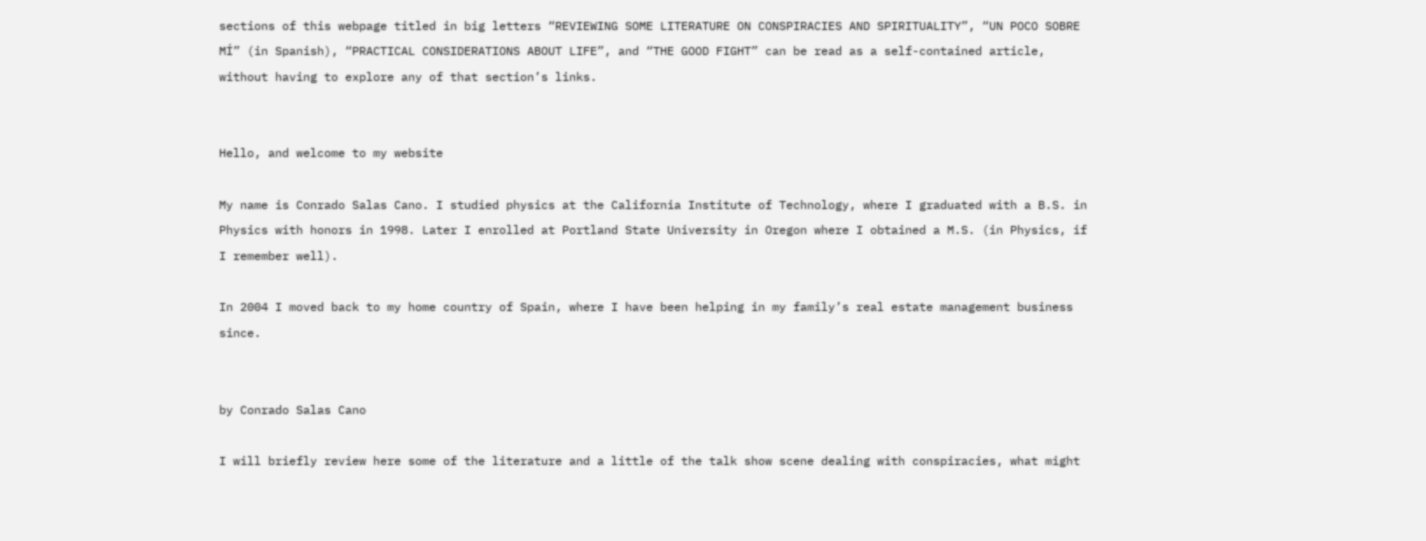sections of this webpage titled in big letters “REVIEWING SOME LITERATURE ON CONSPIRACIES AND SPIRITUALITY”, “UN POCO SOBRE MÍ” (in Spanish), “PRACTICAL CONSIDERATIONS ABOUT LIFE”, and “THE GOOD FIGHT” can be read as a self-contained article, without having to explore any of that section’s links.


Hello, and welcome to my website

My name is Conrado Salas Cano. I studied physics at the California Institute of Technology, where I graduated with a B.S. in Physics with honors in 1998. Later I enrolled at Portland State University in Oregon where I obtained a M.S. (in Physics, if I remember well).

In 2004 I moved back to my home country of Spain, where I have been helping in my family’s real estate management business since.


by Conrado Salas Cano

I will briefly review here some of the literature and a little of the talk show scene dealing with conspiracies, what might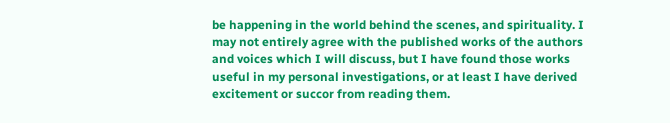be happening in the world behind the scenes, and spirituality. I may not entirely agree with the published works of the authors and voices which I will discuss, but I have found those works useful in my personal investigations, or at least I have derived excitement or succor from reading them.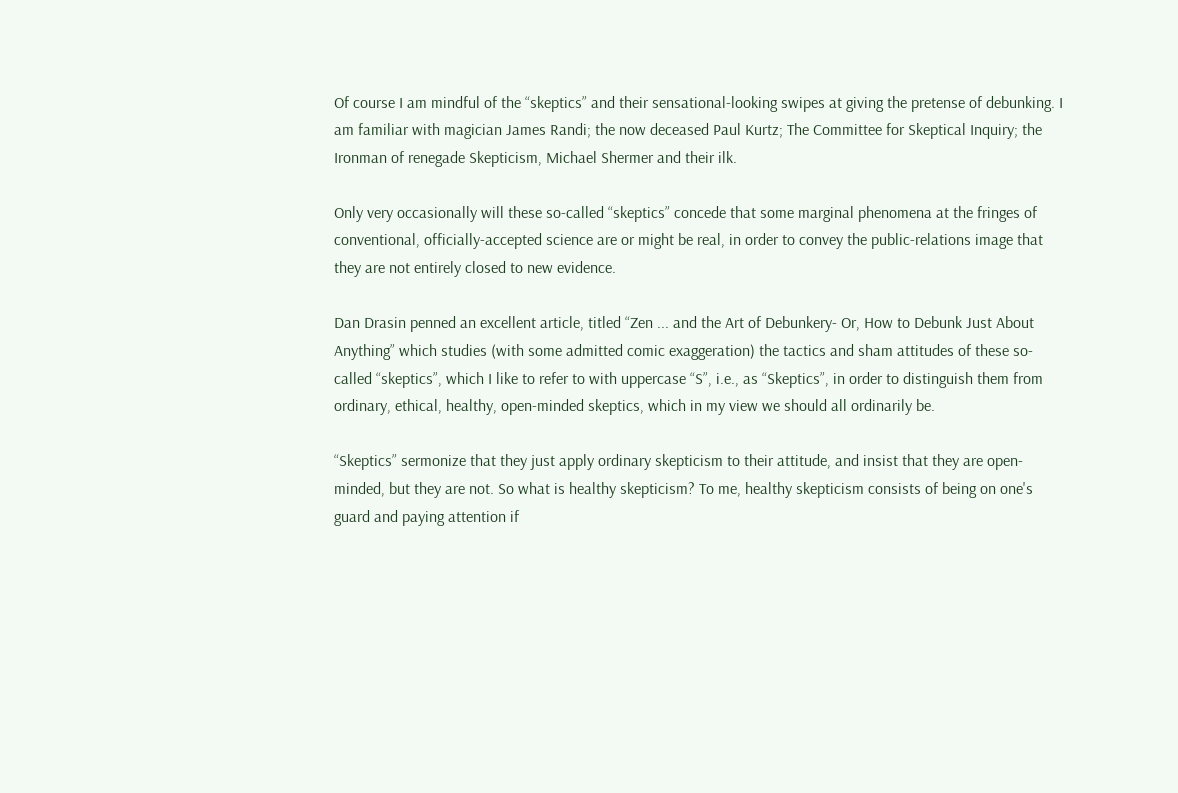Of course I am mindful of the “skeptics” and their sensational-looking swipes at giving the pretense of debunking. I am familiar with magician James Randi; the now deceased Paul Kurtz; The Committee for Skeptical Inquiry; the Ironman of renegade Skepticism, Michael Shermer and their ilk.

Only very occasionally will these so-called “skeptics” concede that some marginal phenomena at the fringes of conventional, officially-accepted science are or might be real, in order to convey the public-relations image that they are not entirely closed to new evidence.

Dan Drasin penned an excellent article, titled “Zen ... and the Art of Debunkery- Or, How to Debunk Just About Anything” which studies (with some admitted comic exaggeration) the tactics and sham attitudes of these so-called “skeptics”, which I like to refer to with uppercase “S”, i.e., as “Skeptics”, in order to distinguish them from ordinary, ethical, healthy, open-minded skeptics, which in my view we should all ordinarily be.

“Skeptics” sermonize that they just apply ordinary skepticism to their attitude, and insist that they are open-minded, but they are not. So what is healthy skepticism? To me, healthy skepticism consists of being on one's guard and paying attention if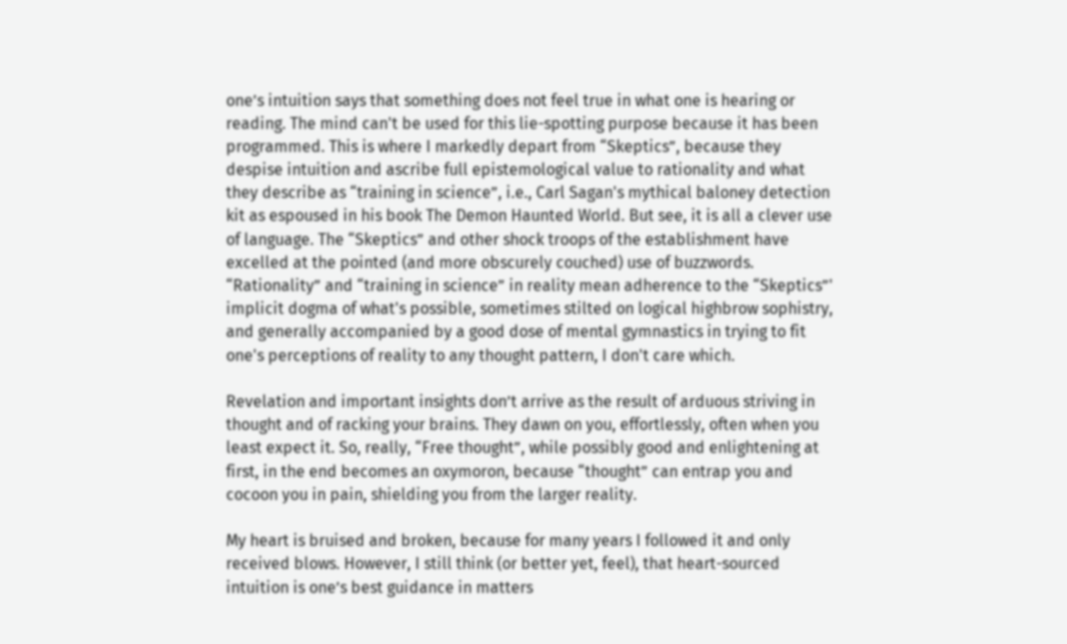one’s intuition says that something does not feel true in what one is hearing or reading. The mind can't be used for this lie-spotting purpose because it has been programmed. This is where I markedly depart from “Skeptics”, because they despise intuition and ascribe full epistemological value to rationality and what they describe as “training in science”, i.e., Carl Sagan's mythical baloney detection kit as espoused in his book The Demon Haunted World. But see, it is all a clever use of language. The “Skeptics” and other shock troops of the establishment have excelled at the pointed (and more obscurely couched) use of buzzwords. “Rationality” and “training in science” in reality mean adherence to the “Skeptics”' implicit dogma of what's possible, sometimes stilted on logical highbrow sophistry, and generally accompanied by a good dose of mental gymnastics in trying to fit one's perceptions of reality to any thought pattern, I don't care which.

Revelation and important insights don’t arrive as the result of arduous striving in thought and of racking your brains. They dawn on you, effortlessly, often when you least expect it. So, really, “Free thought”, while possibly good and enlightening at first, in the end becomes an oxymoron, because “thought” can entrap you and cocoon you in pain, shielding you from the larger reality.

My heart is bruised and broken, because for many years I followed it and only received blows. However, I still think (or better yet, feel), that heart-sourced intuition is one’s best guidance in matters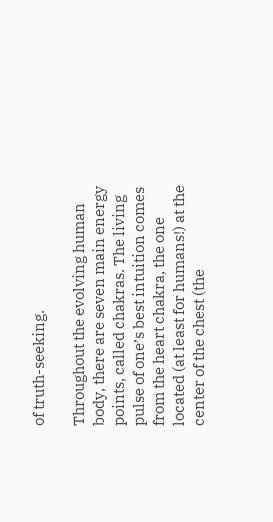of truth-seeking.

Throughout the evolving human body, there are seven main energy points, called chakras. The living pulse of one’s best intuition comes from the heart chakra, the one located (at least for humans!) at the center of the chest (the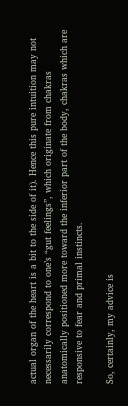actual organ of the heart is a bit to the side of it). Hence this pure intuition may not necessarily correspond to one’s “gut feelings”, which originate from chakras anatomically positioned more toward the inferior part of the body, chakras which are responsive to fear and primal instincts.

So, certainly, my advice is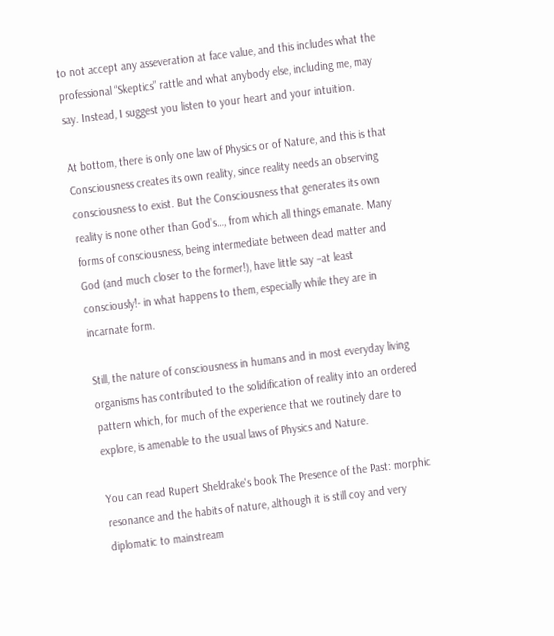to not accept any asseveration at face value, and this includes what the professional “Skeptics” rattle and what anybody else, including me, may say. Instead, I suggest you listen to your heart and your intuition.

At bottom, there is only one law of Physics or of Nature, and this is that Consciousness creates its own reality, since reality needs an observing consciousness to exist. But the Consciousness that generates its own reality is none other than God’s…, from which all things emanate. Many forms of consciousness, being intermediate between dead matter and God (and much closer to the former!), have little say –at least consciously!- in what happens to them, especially while they are in incarnate form.

Still, the nature of consciousness in humans and in most everyday living organisms has contributed to the solidification of reality into an ordered pattern which, for much of the experience that we routinely dare to explore, is amenable to the usual laws of Physics and Nature.

You can read Rupert Sheldrake's book The Presence of the Past: morphic resonance and the habits of nature, although it is still coy and very diplomatic to mainstream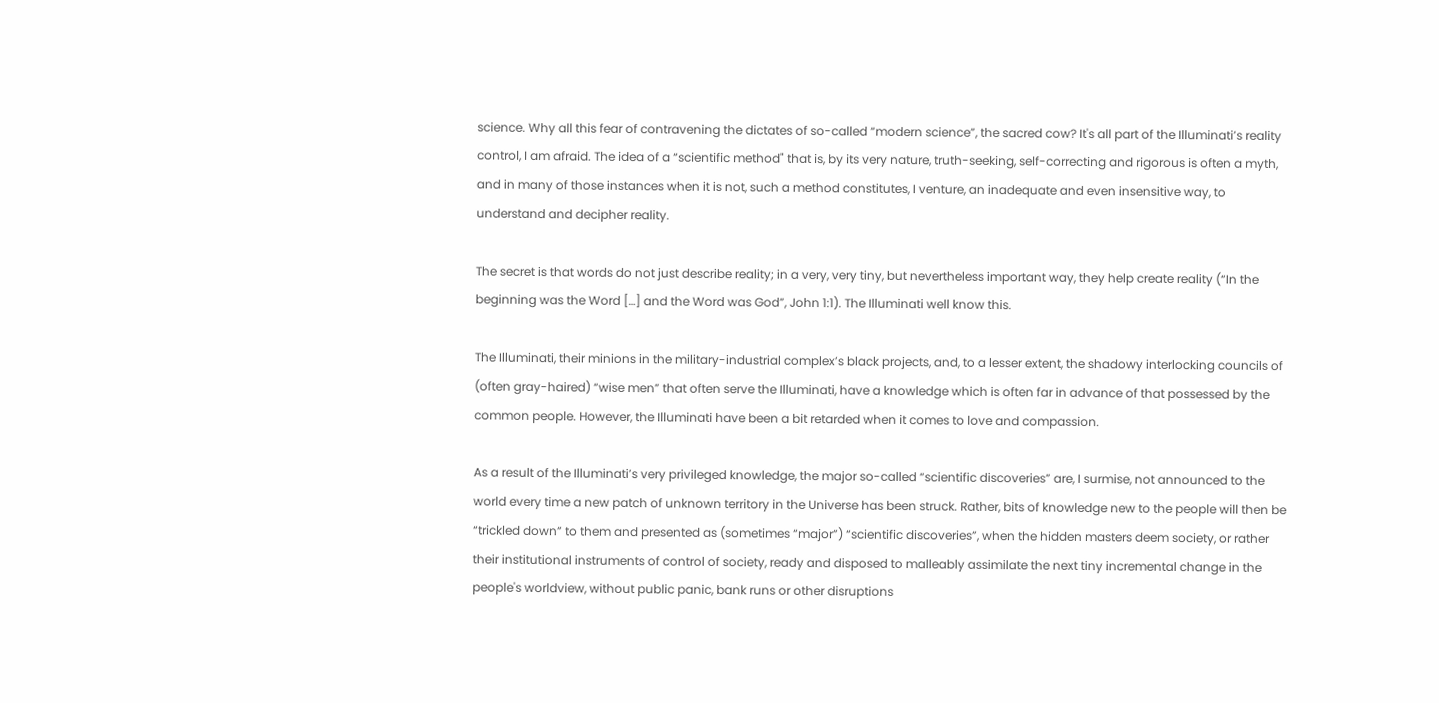science. Why all this fear of contravening the dictates of so-called “modern science”, the sacred cow? It's all part of the Illuminati’s reality control, I am afraid. The idea of a “scientific method" that is, by its very nature, truth-seeking, self-correcting and rigorous is often a myth, and in many of those instances when it is not, such a method constitutes, I venture, an inadequate and even insensitive way, to understand and decipher reality.

The secret is that words do not just describe reality; in a very, very tiny, but nevertheless important way, they help create reality (“In the beginning was the Word […] and the Word was God”, John 1:1). The Illuminati well know this.

The Illuminati, their minions in the military-industrial complex’s black projects, and, to a lesser extent, the shadowy interlocking councils of (often gray-haired) “wise men” that often serve the Illuminati, have a knowledge which is often far in advance of that possessed by the common people. However, the Illuminati have been a bit retarded when it comes to love and compassion.

As a result of the Illuminati’s very privileged knowledge, the major so-called “scientific discoveries” are, I surmise, not announced to the world every time a new patch of unknown territory in the Universe has been struck. Rather, bits of knowledge new to the people will then be “trickled down” to them and presented as (sometimes “major”) “scientific discoveries”, when the hidden masters deem society, or rather their institutional instruments of control of society, ready and disposed to malleably assimilate the next tiny incremental change in the people's worldview, without public panic, bank runs or other disruptions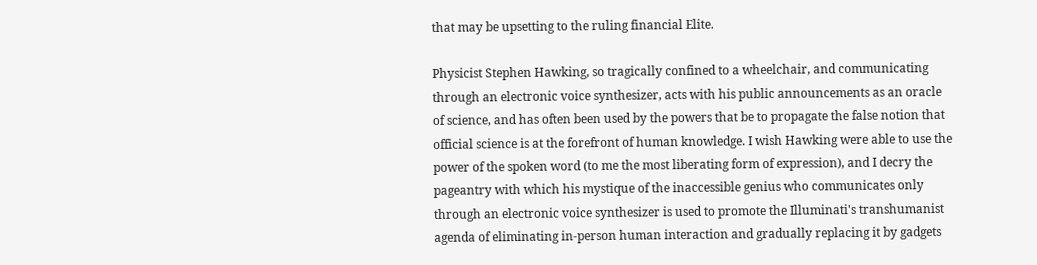that may be upsetting to the ruling financial Elite.

Physicist Stephen Hawking, so tragically confined to a wheelchair, and communicating through an electronic voice synthesizer, acts with his public announcements as an oracle of science, and has often been used by the powers that be to propagate the false notion that official science is at the forefront of human knowledge. I wish Hawking were able to use the power of the spoken word (to me the most liberating form of expression), and I decry the pageantry with which his mystique of the inaccessible genius who communicates only through an electronic voice synthesizer is used to promote the Illuminati's transhumanist agenda of eliminating in-person human interaction and gradually replacing it by gadgets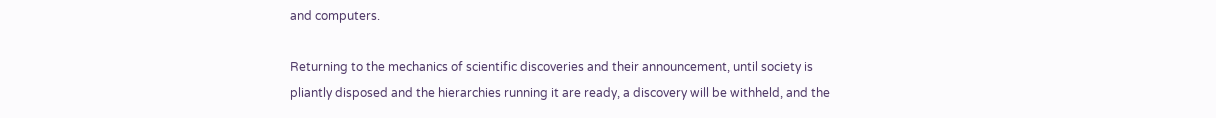and computers.

Returning to the mechanics of scientific discoveries and their announcement, until society is pliantly disposed and the hierarchies running it are ready, a discovery will be withheld, and the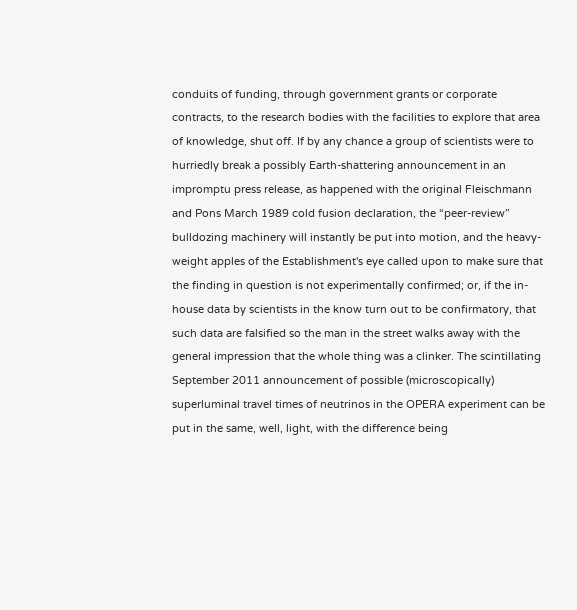conduits of funding, through government grants or corporate contracts, to the research bodies with the facilities to explore that area of knowledge, shut off. If by any chance a group of scientists were to hurriedly break a possibly Earth-shattering announcement in an impromptu press release, as happened with the original Fleischmann and Pons March 1989 cold fusion declaration, the “peer-review” bulldozing machinery will instantly be put into motion, and the heavy-weight apples of the Establishment's eye called upon to make sure that the finding in question is not experimentally confirmed; or, if the in-house data by scientists in the know turn out to be confirmatory, that such data are falsified so the man in the street walks away with the general impression that the whole thing was a clinker. The scintillating September 2011 announcement of possible (microscopically) superluminal travel times of neutrinos in the OPERA experiment can be put in the same, well, light, with the difference being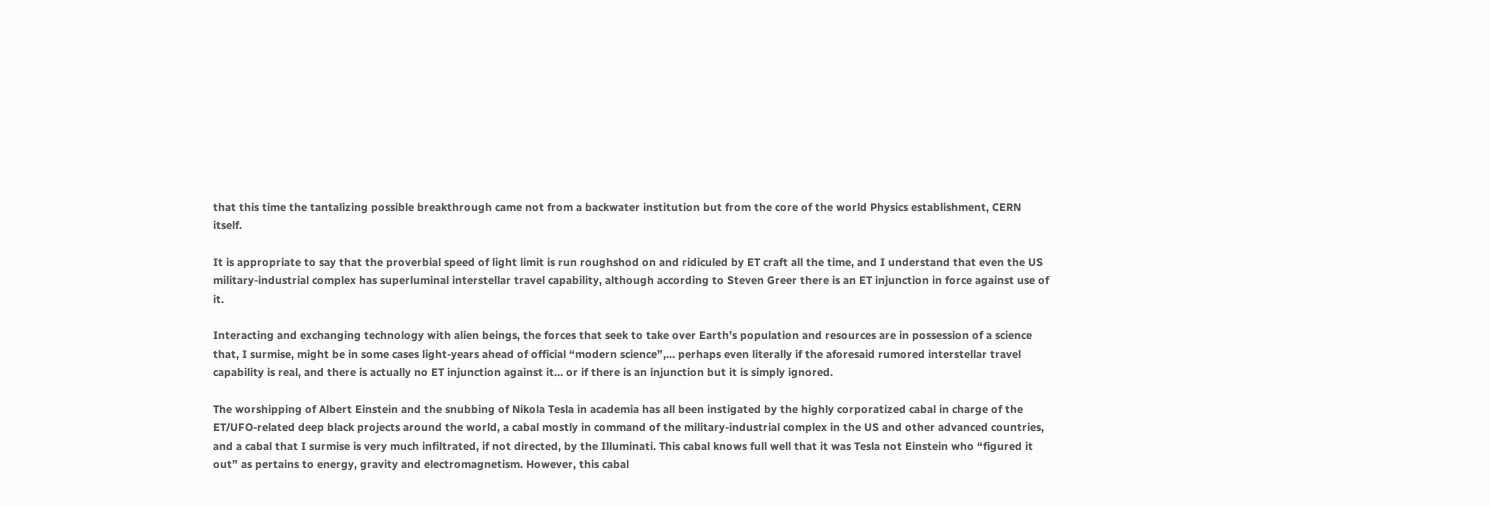that this time the tantalizing possible breakthrough came not from a backwater institution but from the core of the world Physics establishment, CERN itself.

It is appropriate to say that the proverbial speed of light limit is run roughshod on and ridiculed by ET craft all the time, and I understand that even the US military-industrial complex has superluminal interstellar travel capability, although according to Steven Greer there is an ET injunction in force against use of it.

Interacting and exchanging technology with alien beings, the forces that seek to take over Earth’s population and resources are in possession of a science that, I surmise, might be in some cases light-years ahead of official “modern science”,… perhaps even literally if the aforesaid rumored interstellar travel capability is real, and there is actually no ET injunction against it… or if there is an injunction but it is simply ignored.

The worshipping of Albert Einstein and the snubbing of Nikola Tesla in academia has all been instigated by the highly corporatized cabal in charge of the ET/UFO-related deep black projects around the world, a cabal mostly in command of the military-industrial complex in the US and other advanced countries, and a cabal that I surmise is very much infiltrated, if not directed, by the Illuminati. This cabal knows full well that it was Tesla not Einstein who “figured it out” as pertains to energy, gravity and electromagnetism. However, this cabal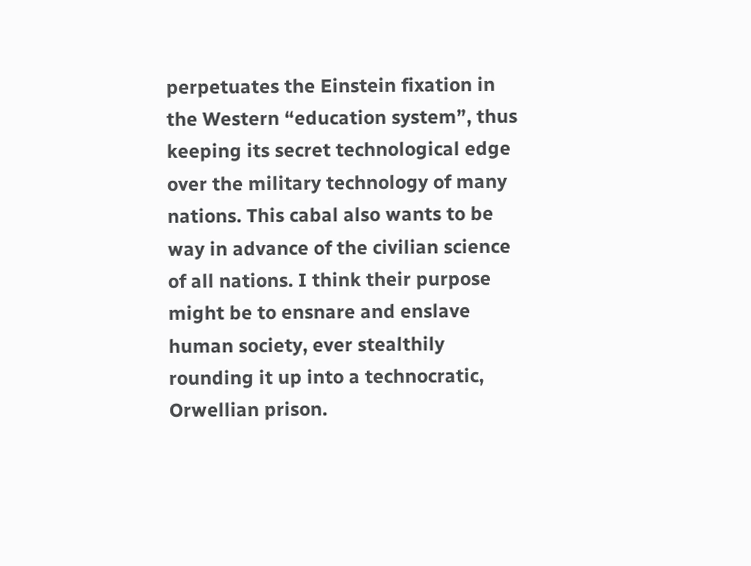perpetuates the Einstein fixation in the Western “education system”, thus keeping its secret technological edge over the military technology of many nations. This cabal also wants to be way in advance of the civilian science of all nations. I think their purpose might be to ensnare and enslave human society, ever stealthily rounding it up into a technocratic, Orwellian prison.